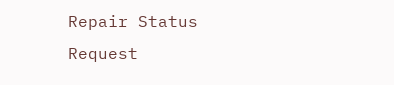Repair Status Request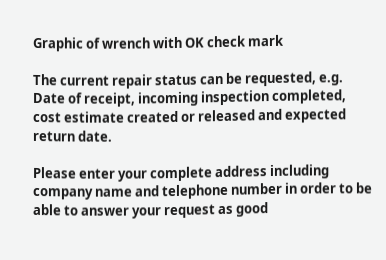Graphic of wrench with OK check mark

The current repair status can be requested, e.g. Date of receipt, incoming inspection completed, cost estimate created or released and expected return date.

Please enter your complete address including company name and telephone number in order to be able to answer your request as good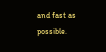and fast as possible.